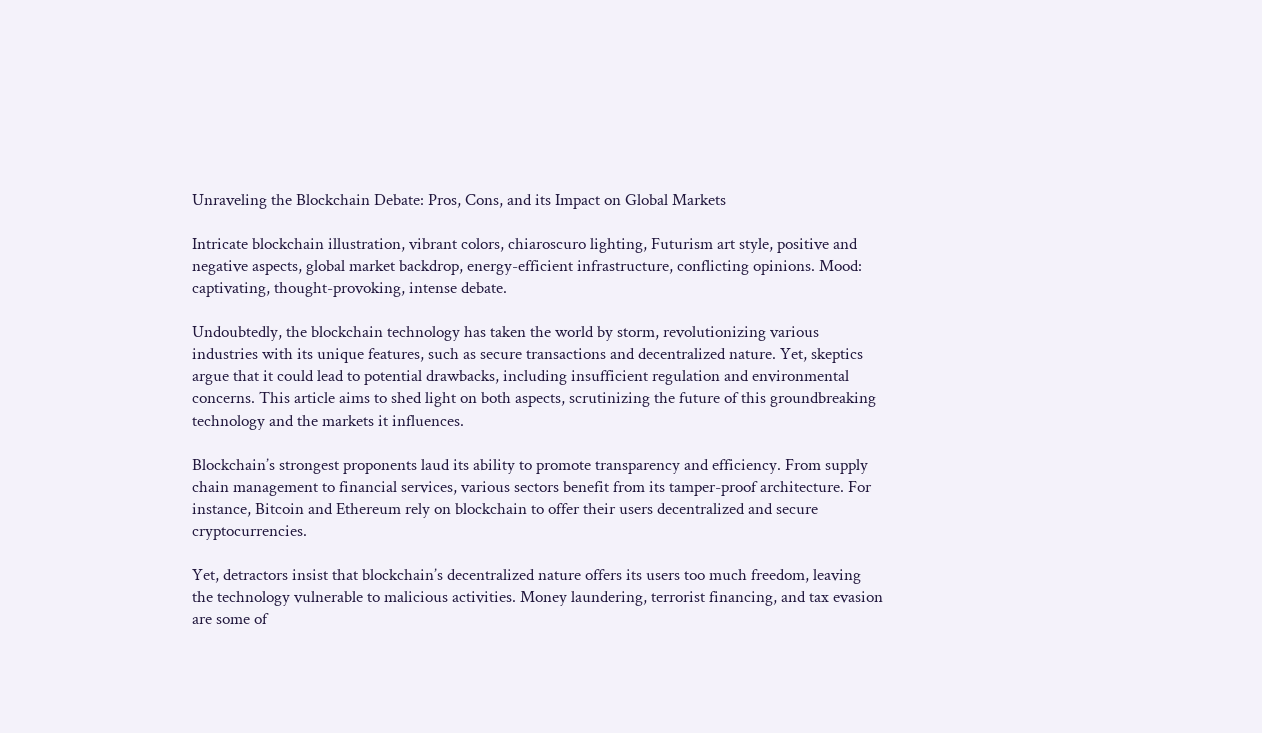Unraveling the Blockchain Debate: Pros, Cons, and its Impact on Global Markets

Intricate blockchain illustration, vibrant colors, chiaroscuro lighting, Futurism art style, positive and negative aspects, global market backdrop, energy-efficient infrastructure, conflicting opinions. Mood: captivating, thought-provoking, intense debate.

Undoubtedly, the blockchain technology has taken the world by storm, revolutionizing various industries with its unique features, such as secure transactions and decentralized nature. Yet, skeptics argue that it could lead to potential drawbacks, including insufficient regulation and environmental concerns. This article aims to shed light on both aspects, scrutinizing the future of this groundbreaking technology and the markets it influences.

Blockchain’s strongest proponents laud its ability to promote transparency and efficiency. From supply chain management to financial services, various sectors benefit from its tamper-proof architecture. For instance, Bitcoin and Ethereum rely on blockchain to offer their users decentralized and secure cryptocurrencies.

Yet, detractors insist that blockchain’s decentralized nature offers its users too much freedom, leaving the technology vulnerable to malicious activities. Money laundering, terrorist financing, and tax evasion are some of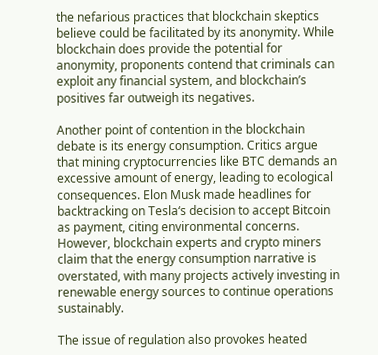the nefarious practices that blockchain skeptics believe could be facilitated by its anonymity. While blockchain does provide the potential for anonymity, proponents contend that criminals can exploit any financial system, and blockchain’s positives far outweigh its negatives.

Another point of contention in the blockchain debate is its energy consumption. Critics argue that mining cryptocurrencies like BTC demands an excessive amount of energy, leading to ecological consequences. Elon Musk made headlines for backtracking on Tesla‘s decision to accept Bitcoin as payment, citing environmental concerns. However, blockchain experts and crypto miners claim that the energy consumption narrative is overstated, with many projects actively investing in renewable energy sources to continue operations sustainably.

The issue of regulation also provokes heated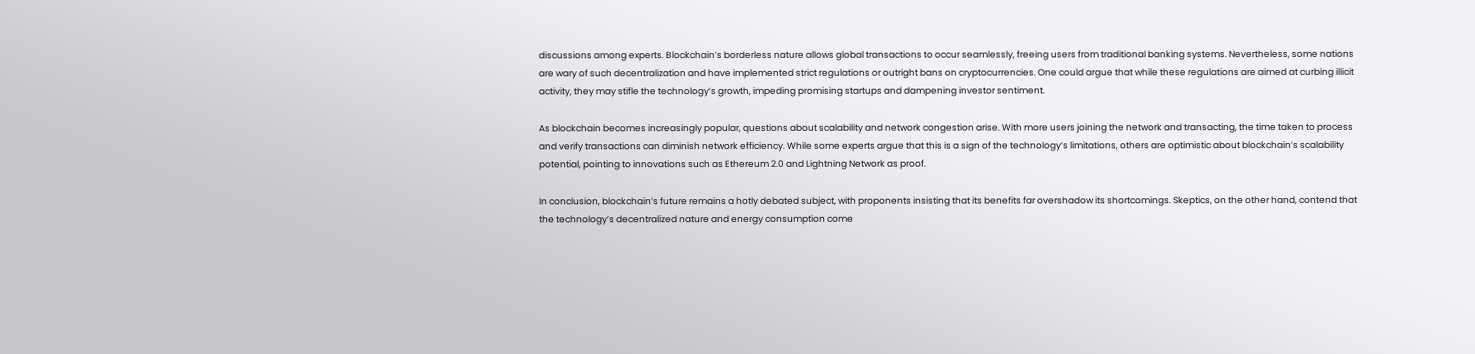discussions among experts. Blockchain’s borderless nature allows global transactions to occur seamlessly, freeing users from traditional banking systems. Nevertheless, some nations are wary of such decentralization and have implemented strict regulations or outright bans on cryptocurrencies. One could argue that while these regulations are aimed at curbing illicit activity, they may stifle the technology’s growth, impeding promising startups and dampening investor sentiment.

As blockchain becomes increasingly popular, questions about scalability and network congestion arise. With more users joining the network and transacting, the time taken to process and verify transactions can diminish network efficiency. While some experts argue that this is a sign of the technology’s limitations, others are optimistic about blockchain’s scalability potential, pointing to innovations such as Ethereum 2.0 and Lightning Network as proof.

In conclusion, blockchain’s future remains a hotly debated subject, with proponents insisting that its benefits far overshadow its shortcomings. Skeptics, on the other hand, contend that the technology’s decentralized nature and energy consumption come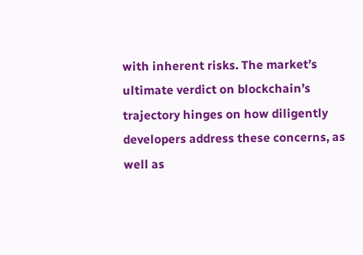with inherent risks. The market’s ultimate verdict on blockchain’s trajectory hinges on how diligently developers address these concerns, as well as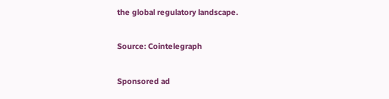the global regulatory landscape.

Source: Cointelegraph

Sponsored ad